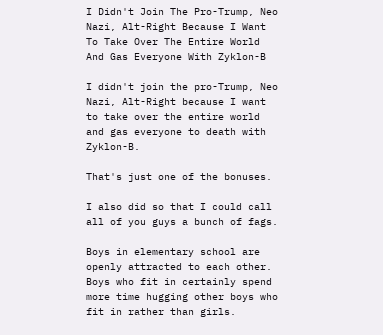I Didn't Join The Pro-Trump, Neo Nazi, Alt-Right Because I Want To Take Over The Entire World And Gas Everyone With Zyklon-B

I didn't join the pro-Trump, Neo Nazi, Alt-Right because I want to take over the entire world and gas everyone to death with Zyklon-B.

That's just one of the bonuses.

I also did so that I could call all of you guys a bunch of fags.

Boys in elementary school are openly attracted to each other. Boys who fit in certainly spend more time hugging other boys who fit in rather than girls.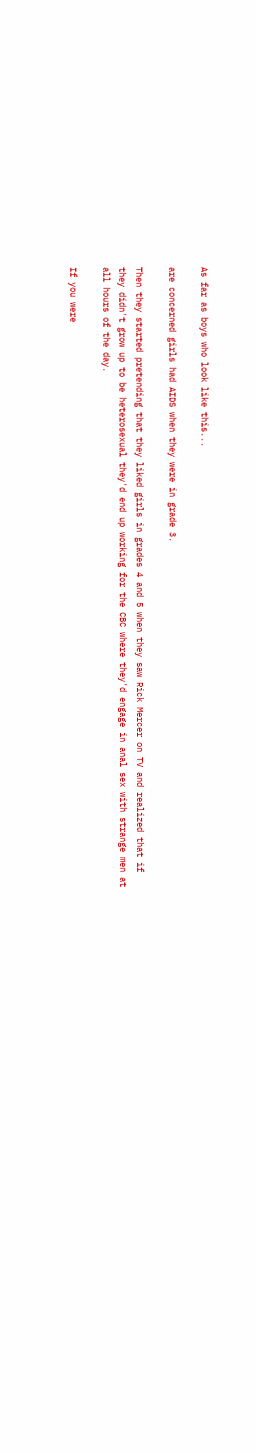As far as boys who look like this...

are concerned girls had AIDS when they were in grade 3.

Then they started pretending that they liked girls in grades 4 and 5 when they saw Rick Mercer on TV and realized that if they didn't grow up to be heterosexual they'd end up working for the CBC where they'd engage in anal sex with strange men at all hours of the day.

If you were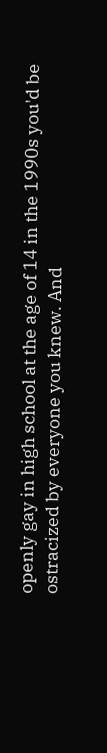openly gay in high school at the age of 14 in the 1990s you'd be ostracized by everyone you knew. And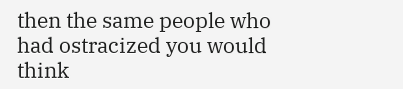then the same people who had ostracized you would think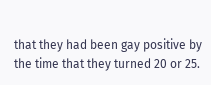that they had been gay positive by the time that they turned 20 or 25.